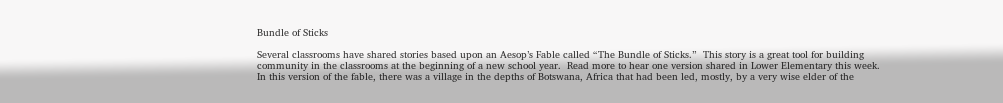Bundle of Sticks

Several classrooms have shared stories based upon an Aesop’s Fable called “The Bundle of Sticks.”  This story is a great tool for building community in the classrooms at the beginning of a new school year.  Read more to hear one version shared in Lower Elementary this week.
In this version of the fable, there was a village in the depths of Botswana, Africa that had been led, mostly, by a very wise elder of the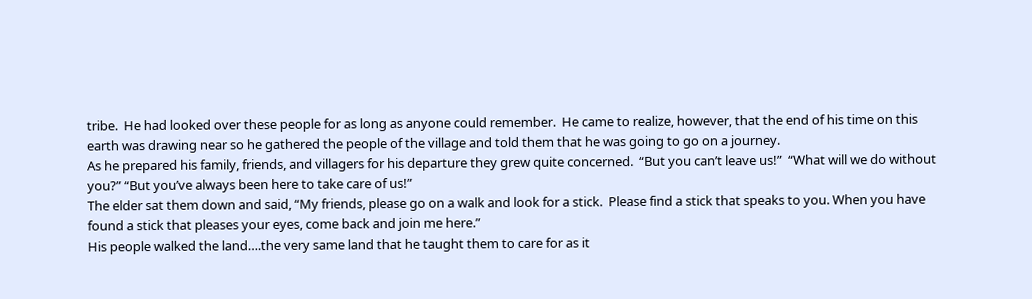tribe.  He had looked over these people for as long as anyone could remember.  He came to realize, however, that the end of his time on this earth was drawing near so he gathered the people of the village and told them that he was going to go on a journey.
As he prepared his family, friends, and villagers for his departure they grew quite concerned.  “But you can’t leave us!”  “What will we do without you?” “But you’ve always been here to take care of us!”
The elder sat them down and said, “My friends, please go on a walk and look for a stick.  Please find a stick that speaks to you. When you have found a stick that pleases your eyes, come back and join me here.”
His people walked the land….the very same land that he taught them to care for as it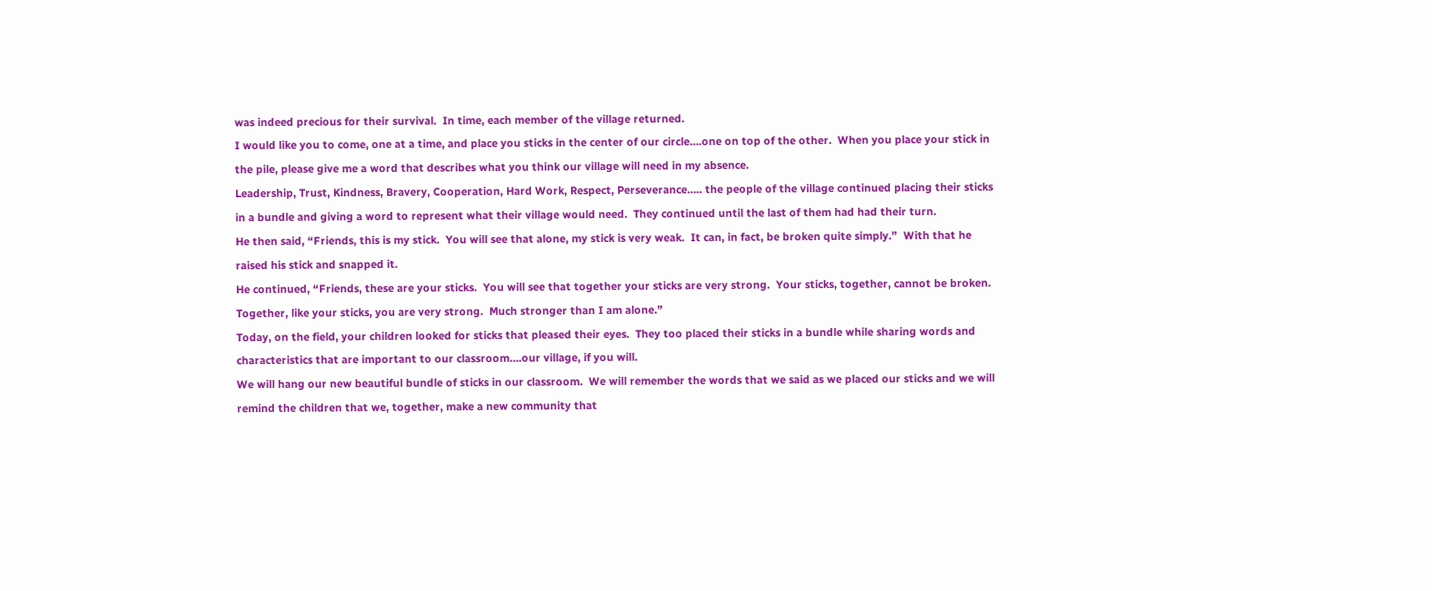was indeed precious for their survival.  In time, each member of the village returned.
I would like you to come, one at a time, and place you sticks in the center of our circle….one on top of the other.  When you place your stick in the pile, please give me a word that describes what you think our village will need in my absence.
Leadership, Trust, Kindness, Bravery, Cooperation, Hard Work, Respect, Perseverance….. the people of the village continued placing their sticks in a bundle and giving a word to represent what their village would need.  They continued until the last of them had had their turn.
He then said, “Friends, this is my stick.  You will see that alone, my stick is very weak.  It can, in fact, be broken quite simply.”  With that he raised his stick and snapped it.
He continued, “Friends, these are your sticks.  You will see that together your sticks are very strong.  Your sticks, together, cannot be broken. Together, like your sticks, you are very strong.  Much stronger than I am alone.”
Today, on the field, your children looked for sticks that pleased their eyes.  They too placed their sticks in a bundle while sharing words and characteristics that are important to our classroom….our village, if you will.
We will hang our new beautiful bundle of sticks in our classroom.  We will remember the words that we said as we placed our sticks and we will remind the children that we, together, make a new community that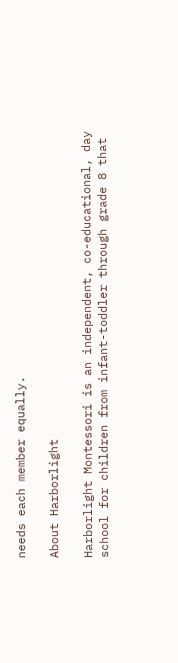needs each member equally.

About Harborlight

Harborlight Montessori is an independent, co-educational, day school for children from infant-toddler through grade 8 that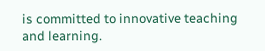is committed to innovative teaching and learning.